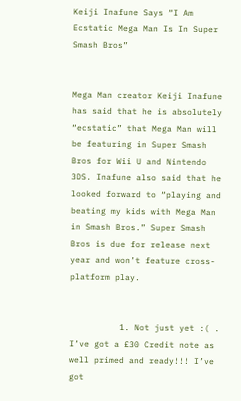Keiji Inafune Says “I Am Ecstatic Mega Man Is In Super Smash Bros”


Mega Man creator Keiji Inafune has said that he is absolutely “ecstatic” that Mega Man will be featuring in Super Smash Bros for Wii U and Nintendo 3DS. Inafune also said that he looked forward to “playing and beating my kids with Mega Man in Smash Bros.” Super Smash Bros is due for release next year and won’t feature cross-platform play.


          1. Not just yet :( . I’ve got a £30 Credit note as well primed and ready!!! I’ve got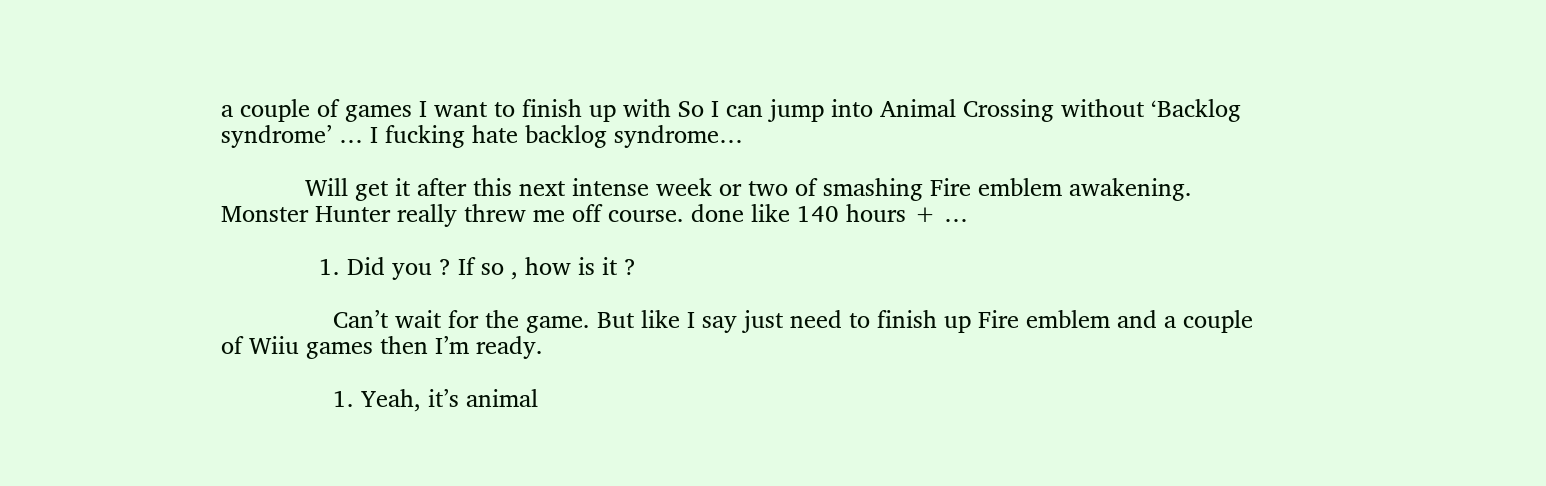a couple of games I want to finish up with So I can jump into Animal Crossing without ‘Backlog syndrome’ … I fucking hate backlog syndrome…

            Will get it after this next intense week or two of smashing Fire emblem awakening. Monster Hunter really threw me off course. done like 140 hours + …

              1. Did you ? If so , how is it ?

                Can’t wait for the game. But like I say just need to finish up Fire emblem and a couple of Wiiu games then I’m ready.

                1. Yeah, it’s animal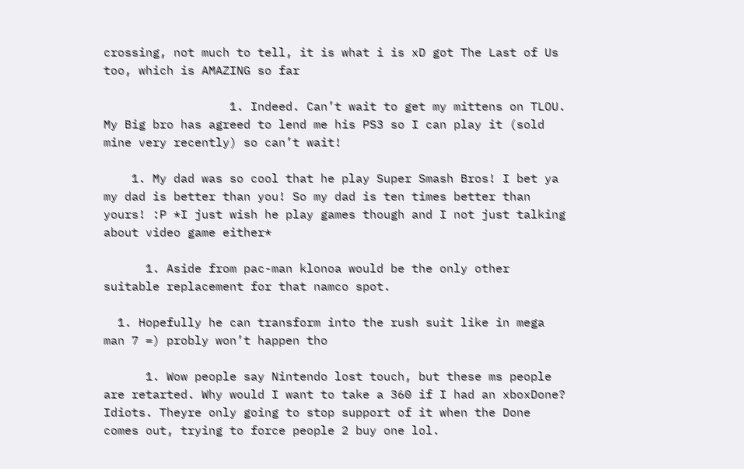crossing, not much to tell, it is what i is xD got The Last of Us too, which is AMAZING so far

                  1. Indeed. Can’t wait to get my mittens on TLOU. My Big bro has agreed to lend me his PS3 so I can play it (sold mine very recently) so can’t wait!

    1. My dad was so cool that he play Super Smash Bros! I bet ya my dad is better than you! So my dad is ten times better than yours! :P *I just wish he play games though and I not just talking about video game either*

      1. Aside from pac-man klonoa would be the only other suitable replacement for that namco spot.

  1. Hopefully he can transform into the rush suit like in mega man 7 =) probly won’t happen tho

      1. Wow people say Nintendo lost touch, but these ms people are retarted. Why would I want to take a 360 if I had an xboxDone? Idiots. Theyre only going to stop support of it when the Done comes out, trying to force people 2 buy one lol.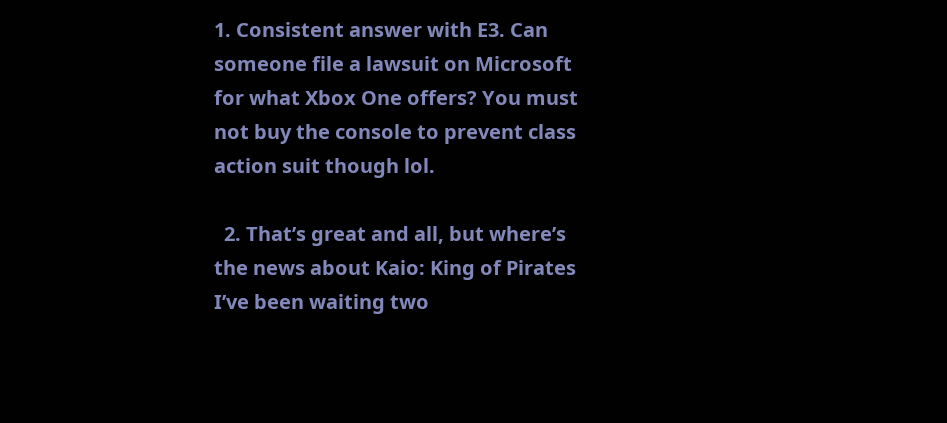1. Consistent answer with E3. Can someone file a lawsuit on Microsoft for what Xbox One offers? You must not buy the console to prevent class action suit though lol.

  2. That’s great and all, but where’s the news about Kaio: King of Pirates I’ve been waiting two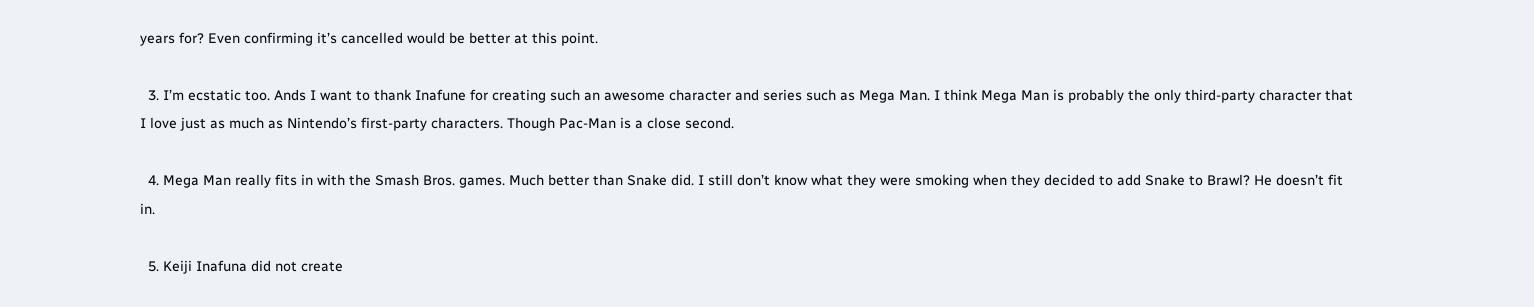years for? Even confirming it’s cancelled would be better at this point.

  3. I’m ecstatic too. Ands I want to thank Inafune for creating such an awesome character and series such as Mega Man. I think Mega Man is probably the only third-party character that I love just as much as Nintendo’s first-party characters. Though Pac-Man is a close second.

  4. Mega Man really fits in with the Smash Bros. games. Much better than Snake did. I still don’t know what they were smoking when they decided to add Snake to Brawl? He doesn’t fit in.

  5. Keiji Inafuna did not create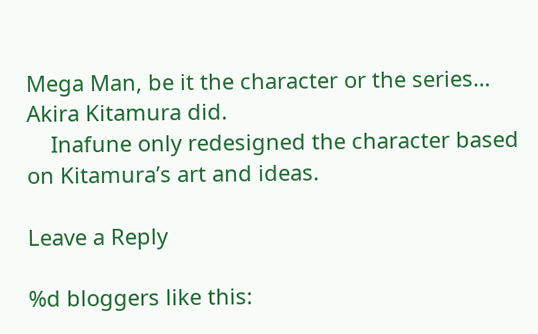Mega Man, be it the character or the series… Akira Kitamura did.
    Inafune only redesigned the character based on Kitamura’s art and ideas.

Leave a Reply

%d bloggers like this: